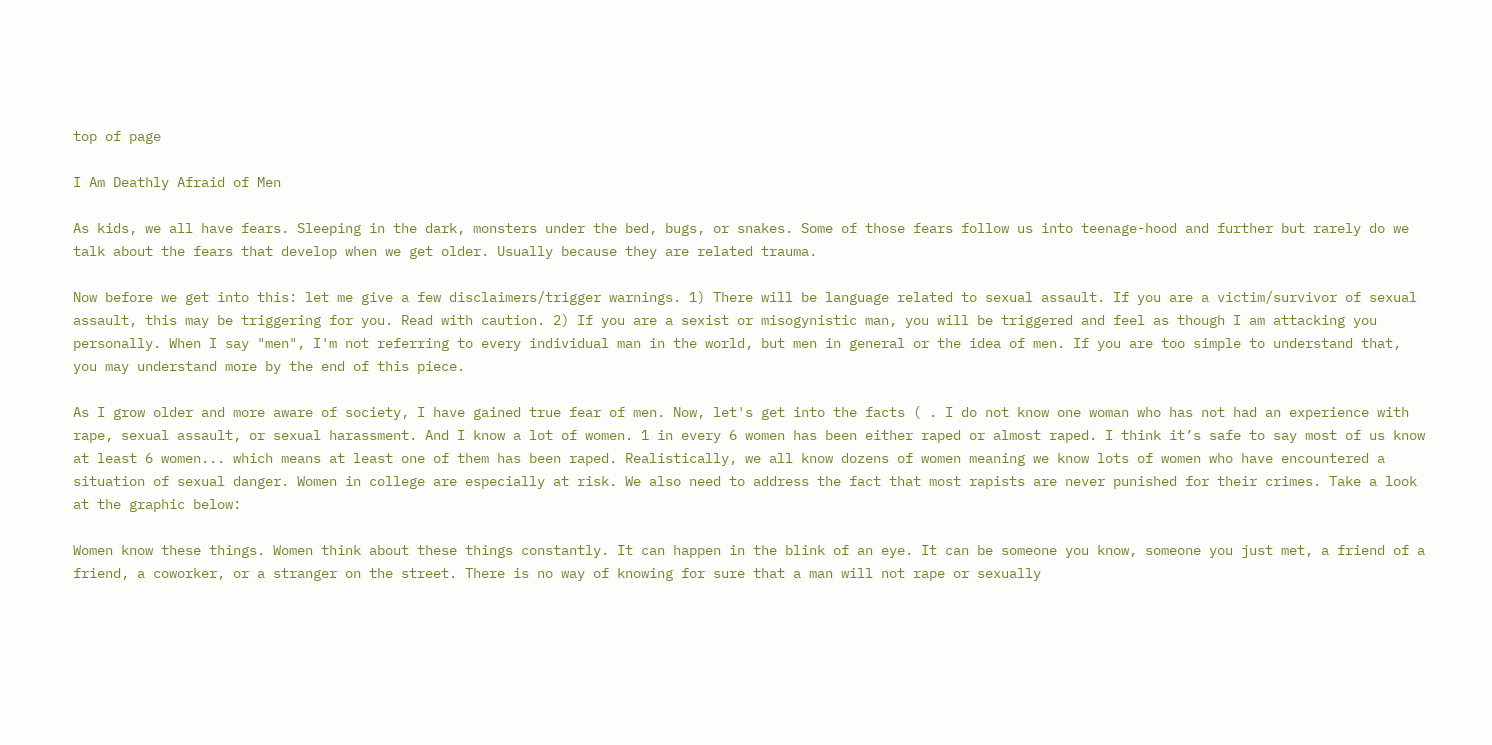top of page

I Am Deathly Afraid of Men

As kids, we all have fears. Sleeping in the dark, monsters under the bed, bugs, or snakes. Some of those fears follow us into teenage-hood and further but rarely do we talk about the fears that develop when we get older. Usually because they are related trauma.

Now before we get into this: let me give a few disclaimers/trigger warnings. 1) There will be language related to sexual assault. If you are a victim/survivor of sexual assault, this may be triggering for you. Read with caution. 2) If you are a sexist or misogynistic man, you will be triggered and feel as though I am attacking you personally. When I say "men", I'm not referring to every individual man in the world, but men in general or the idea of men. If you are too simple to understand that, you may understand more by the end of this piece.

As I grow older and more aware of society, I have gained true fear of men. Now, let's get into the facts ( . I do not know one woman who has not had an experience with rape, sexual assault, or sexual harassment. And I know a lot of women. 1 in every 6 women has been either raped or almost raped. I think it’s safe to say most of us know at least 6 women... which means at least one of them has been raped. Realistically, we all know dozens of women meaning we know lots of women who have encountered a situation of sexual danger. Women in college are especially at risk. We also need to address the fact that most rapists are never punished for their crimes. Take a look at the graphic below:

Women know these things. Women think about these things constantly. It can happen in the blink of an eye. It can be someone you know, someone you just met, a friend of a friend, a coworker, or a stranger on the street. There is no way of knowing for sure that a man will not rape or sexually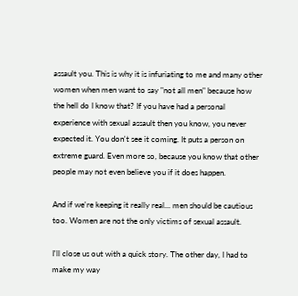assault you. This is why it is infuriating to me and many other women when men want to say "not all men" because how the hell do I know that? If you have had a personal experience with sexual assault then you know, you never expected it. You don't see it coming. It puts a person on extreme guard. Even more so, because you know that other people may not even believe you if it does happen.

And if we're keeping it really real... men should be cautious too. Women are not the only victims of sexual assault.

I'll close us out with a quick story. The other day, I had to make my way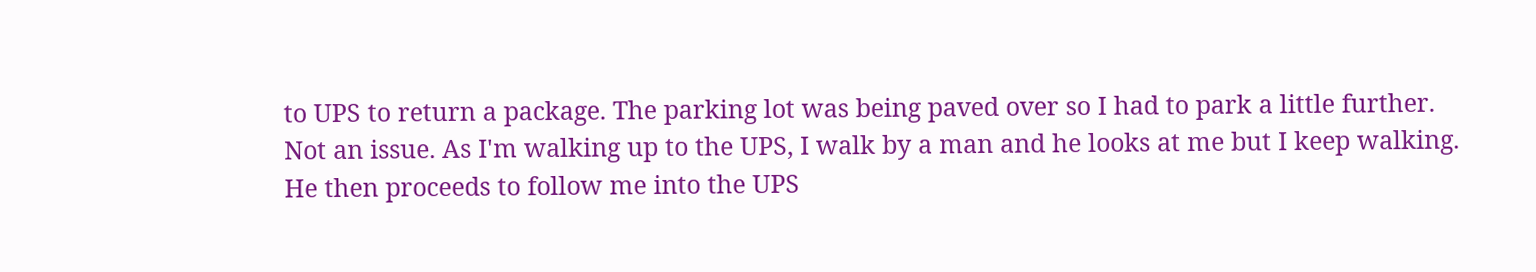to UPS to return a package. The parking lot was being paved over so I had to park a little further. Not an issue. As I'm walking up to the UPS, I walk by a man and he looks at me but I keep walking. He then proceeds to follow me into the UPS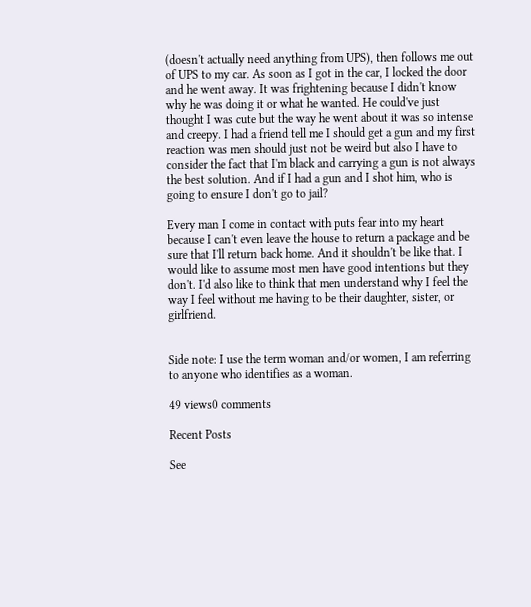(doesn't actually need anything from UPS), then follows me out of UPS to my car. As soon as I got in the car, I locked the door and he went away. It was frightening because I didn't know why he was doing it or what he wanted. He could've just thought I was cute but the way he went about it was so intense and creepy. I had a friend tell me I should get a gun and my first reaction was men should just not be weird but also I have to consider the fact that I'm black and carrying a gun is not always the best solution. And if I had a gun and I shot him, who is going to ensure I don't go to jail?

Every man I come in contact with puts fear into my heart because I can't even leave the house to return a package and be sure that I'll return back home. And it shouldn't be like that. I would like to assume most men have good intentions but they don't. I'd also like to think that men understand why I feel the way I feel without me having to be their daughter, sister, or girlfriend.


Side note: I use the term woman and/or women, I am referring to anyone who identifies as a woman.

49 views0 comments

Recent Posts

See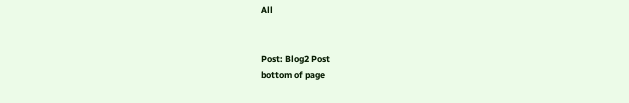All


Post: Blog2 Post
bottom of page